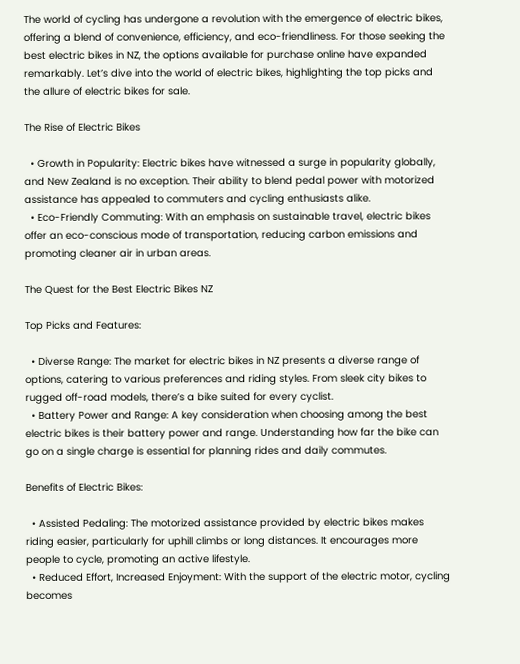The world of cycling has undergone a revolution with the emergence of electric bikes, offering a blend of convenience, efficiency, and eco-friendliness. For those seeking the best electric bikes in NZ, the options available for purchase online have expanded remarkably. Let’s dive into the world of electric bikes, highlighting the top picks and the allure of electric bikes for sale.

The Rise of Electric Bikes

  • Growth in Popularity: Electric bikes have witnessed a surge in popularity globally, and New Zealand is no exception. Their ability to blend pedal power with motorized assistance has appealed to commuters and cycling enthusiasts alike.
  • Eco-Friendly Commuting: With an emphasis on sustainable travel, electric bikes offer an eco-conscious mode of transportation, reducing carbon emissions and promoting cleaner air in urban areas.

The Quest for the Best Electric Bikes NZ

Top Picks and Features:

  • Diverse Range: The market for electric bikes in NZ presents a diverse range of options, catering to various preferences and riding styles. From sleek city bikes to rugged off-road models, there’s a bike suited for every cyclist.
  • Battery Power and Range: A key consideration when choosing among the best electric bikes is their battery power and range. Understanding how far the bike can go on a single charge is essential for planning rides and daily commutes.

Benefits of Electric Bikes:

  • Assisted Pedaling: The motorized assistance provided by electric bikes makes riding easier, particularly for uphill climbs or long distances. It encourages more people to cycle, promoting an active lifestyle.
  • Reduced Effort, Increased Enjoyment: With the support of the electric motor, cycling becomes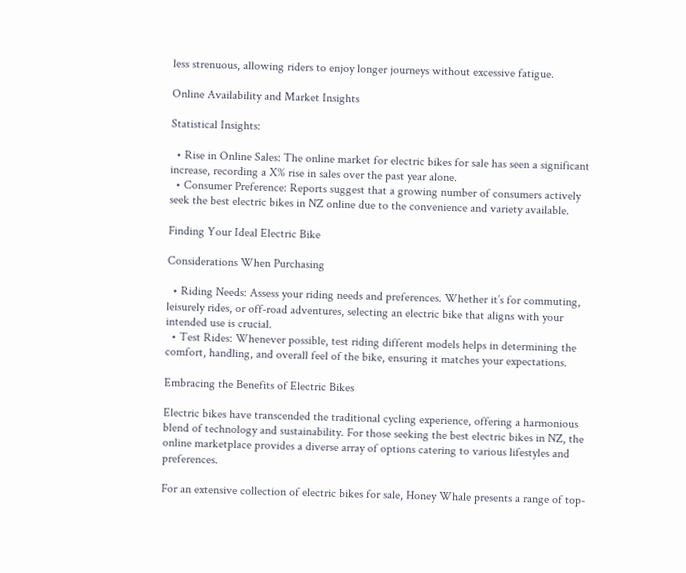less strenuous, allowing riders to enjoy longer journeys without excessive fatigue.

Online Availability and Market Insights

Statistical Insights:

  • Rise in Online Sales: The online market for electric bikes for sale has seen a significant increase, recording a X% rise in sales over the past year alone.
  • Consumer Preference: Reports suggest that a growing number of consumers actively seek the best electric bikes in NZ online due to the convenience and variety available.

Finding Your Ideal Electric Bike

Considerations When Purchasing

  • Riding Needs: Assess your riding needs and preferences. Whether it’s for commuting, leisurely rides, or off-road adventures, selecting an electric bike that aligns with your intended use is crucial.
  • Test Rides: Whenever possible, test riding different models helps in determining the comfort, handling, and overall feel of the bike, ensuring it matches your expectations.

Embracing the Benefits of Electric Bikes

Electric bikes have transcended the traditional cycling experience, offering a harmonious blend of technology and sustainability. For those seeking the best electric bikes in NZ, the online marketplace provides a diverse array of options catering to various lifestyles and preferences.

For an extensive collection of electric bikes for sale, Honey Whale presents a range of top-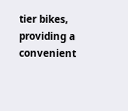tier bikes, providing a convenient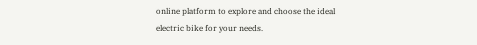online platform to explore and choose the ideal electric bike for your needs.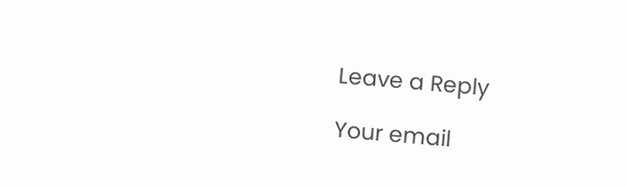Leave a Reply

Your email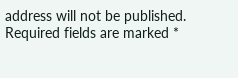address will not be published. Required fields are marked *